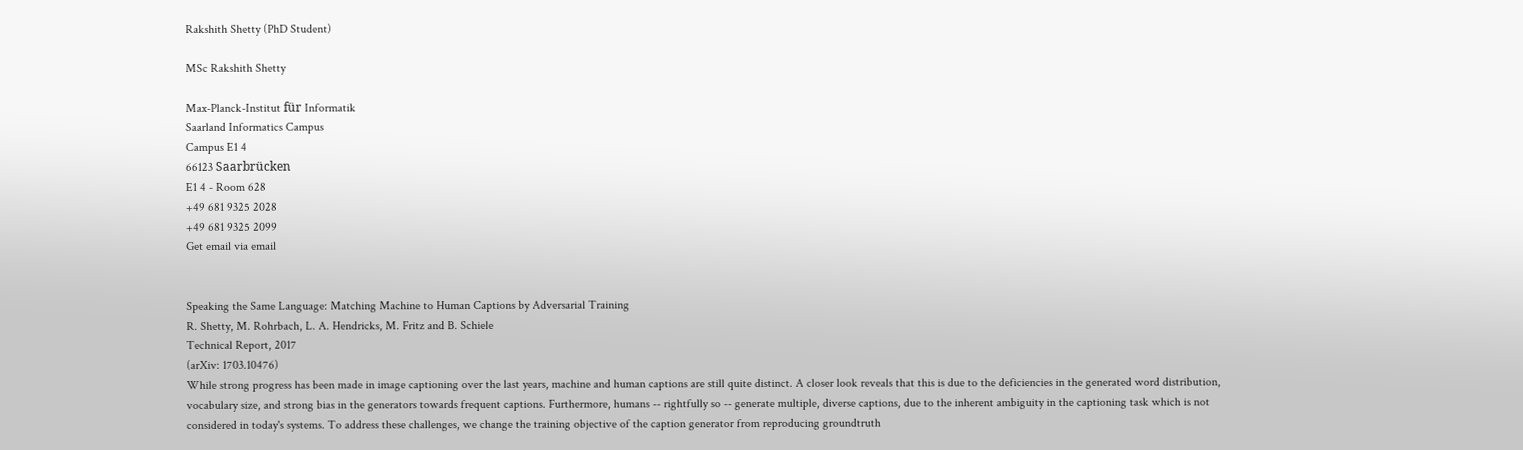Rakshith Shetty (PhD Student)

MSc Rakshith Shetty

Max-Planck-Institut für Informatik
Saarland Informatics Campus
Campus E1 4
66123 Saarbrücken
E1 4 - Room 628
+49 681 9325 2028
+49 681 9325 2099
Get email via email


Speaking the Same Language: Matching Machine to Human Captions by Adversarial Training
R. Shetty, M. Rohrbach, L. A. Hendricks, M. Fritz and B. Schiele
Technical Report, 2017
(arXiv: 1703.10476)
While strong progress has been made in image captioning over the last years, machine and human captions are still quite distinct. A closer look reveals that this is due to the deficiencies in the generated word distribution, vocabulary size, and strong bias in the generators towards frequent captions. Furthermore, humans -- rightfully so -- generate multiple, diverse captions, due to the inherent ambiguity in the captioning task which is not considered in today's systems. To address these challenges, we change the training objective of the caption generator from reproducing groundtruth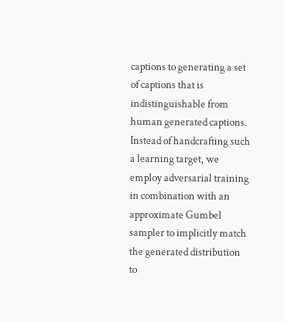captions to generating a set of captions that is indistinguishable from human generated captions. Instead of handcrafting such a learning target, we employ adversarial training in combination with an approximate Gumbel sampler to implicitly match the generated distribution to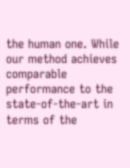the human one. While our method achieves comparable performance to the state-of-the-art in terms of the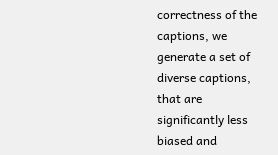correctness of the captions, we generate a set of diverse captions, that are significantly less biased and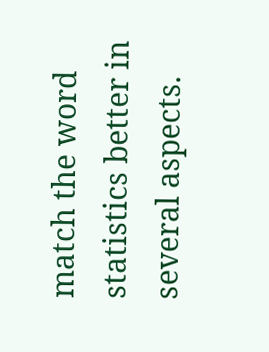match the word statistics better in several aspects.